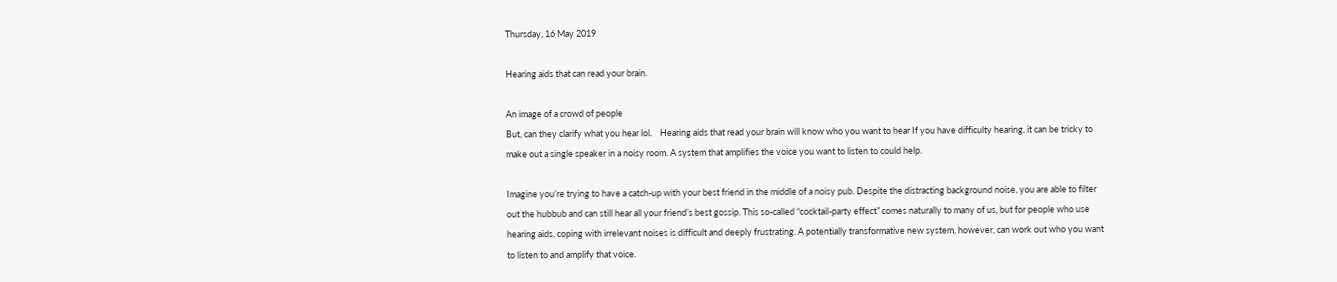Thursday, 16 May 2019

Hearing aids that can read your brain.

An image of a crowd of people
But, can they clarify what you hear lol.    Hearing aids that read your brain will know who you want to hear If you have difficulty hearing, it can be tricky to make out a single speaker in a noisy room. A system that amplifies the voice you want to listen to could help.

Imagine you’re trying to have a catch-up with your best friend in the middle of a noisy pub. Despite the distracting background noise, you are able to filter out the hubbub and can still hear all your friend’s best gossip. This so-called “cocktail-party effect” comes naturally to many of us, but for people who use hearing aids, coping with irrelevant noises is difficult and deeply frustrating. A potentially transformative new system, however, can work out who you want to listen to and amplify that voice.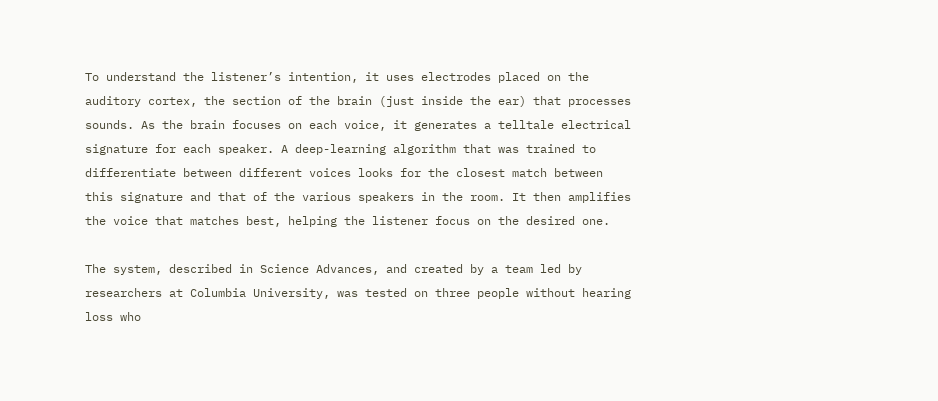To understand the listener’s intention, it uses electrodes placed on the auditory cortex, the section of the brain (just inside the ear) that processes sounds. As the brain focuses on each voice, it generates a telltale electrical signature for each speaker. A deep-learning algorithm that was trained to differentiate between different voices looks for the closest match between this signature and that of the various speakers in the room. It then amplifies the voice that matches best, helping the listener focus on the desired one.

The system, described in Science Advances, and created by a team led by researchers at Columbia University, was tested on three people without hearing loss who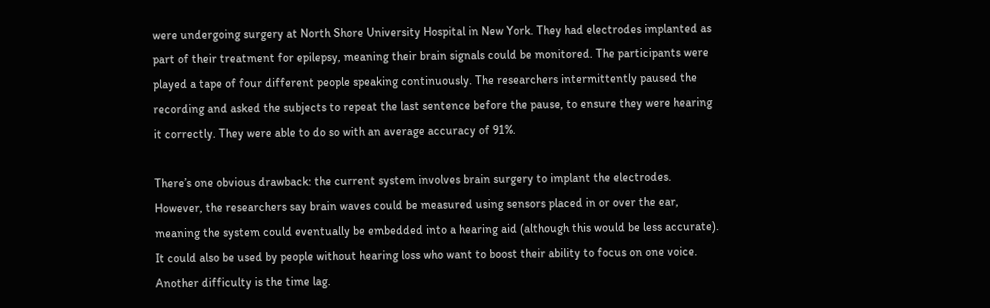were undergoing surgery at North Shore University Hospital in New York. They had electrodes implanted as part of their treatment for epilepsy, meaning their brain signals could be monitored. The participants were played a tape of four different people speaking continuously. The researchers intermittently paused the recording and asked the subjects to repeat the last sentence before the pause, to ensure they were hearing it correctly. They were able to do so with an average accuracy of 91%.

There’s one obvious drawback: the current system involves brain surgery to implant the electrodes. However, the researchers say brain waves could be measured using sensors placed in or over the ear, meaning the system could eventually be embedded into a hearing aid (although this would be less accurate). It could also be used by people without hearing loss who want to boost their ability to focus on one voice. Another difficulty is the time lag.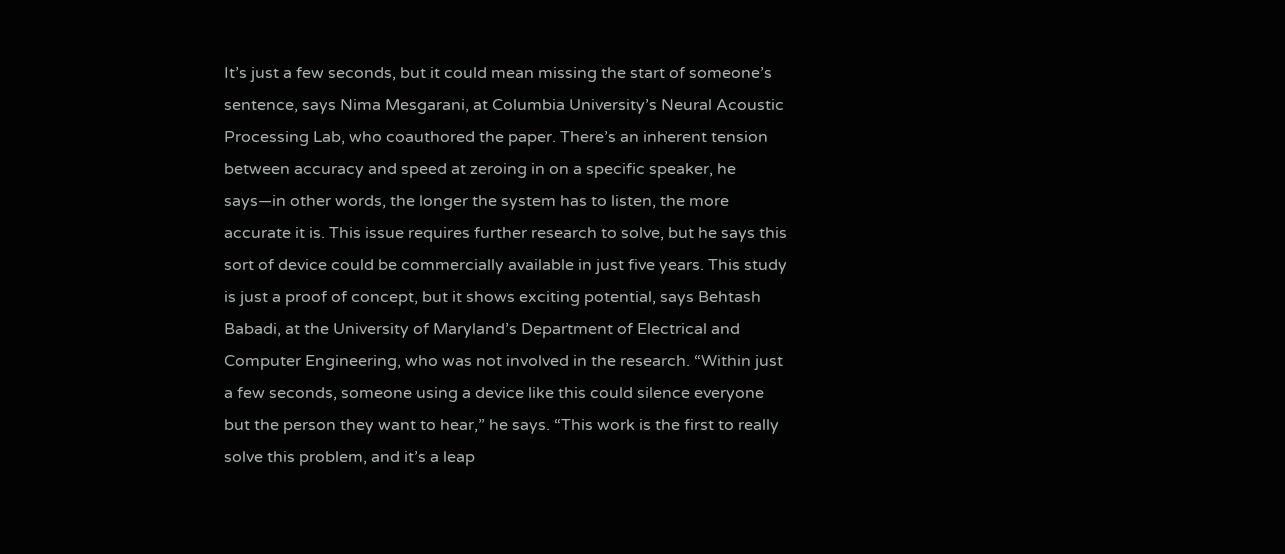It’s just a few seconds, but it could mean missing the start of someone’s sentence, says Nima Mesgarani, at Columbia University’s Neural Acoustic Processing Lab, who coauthored the paper. There’s an inherent tension between accuracy and speed at zeroing in on a specific speaker, he says—in other words, the longer the system has to listen, the more accurate it is. This issue requires further research to solve, but he says this sort of device could be commercially available in just five years. This study is just a proof of concept, but it shows exciting potential, says Behtash Babadi, at the University of Maryland’s Department of Electrical and Computer Engineering, who was not involved in the research. “Within just a few seconds, someone using a device like this could silence everyone but the person they want to hear,” he says. “This work is the first to really solve this problem, and it’s a leap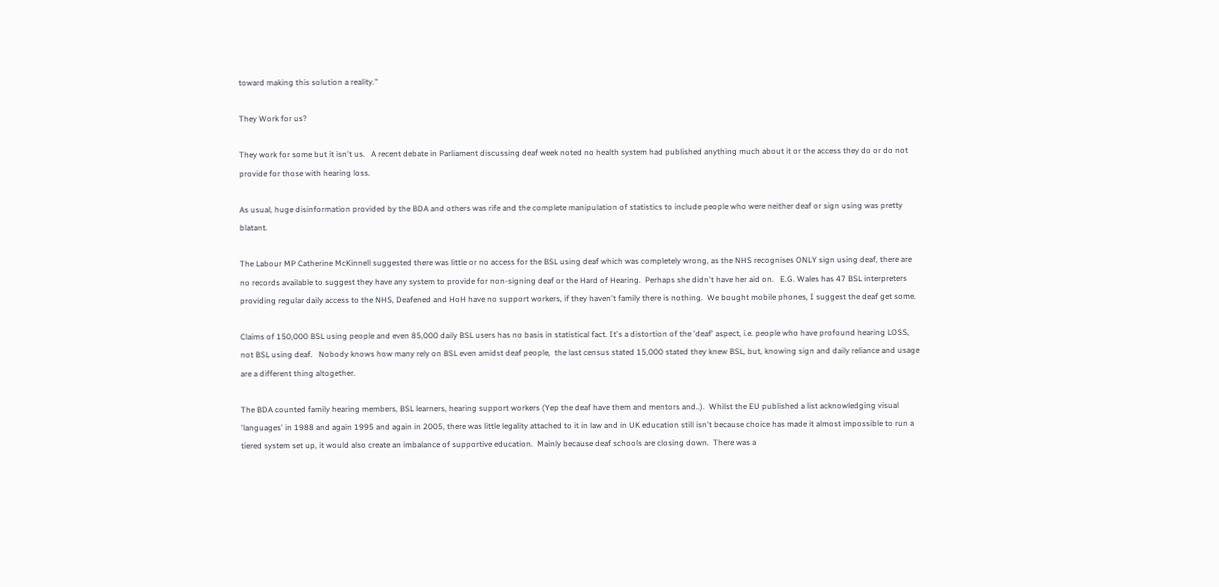toward making this solution a reality."

They Work for us?

They work for some but it isn't us.   A recent debate in Parliament discussing deaf week noted no health system had published anything much about it or the access they do or do not provide for those with hearing loss.

As usual, huge disinformation provided by the BDA and others was rife and the complete manipulation of statistics to include people who were neither deaf or sign using was pretty blatant.

The Labour MP Catherine McKinnell suggested there was little or no access for the BSL using deaf which was completely wrong, as the NHS recognises ONLY sign using deaf, there are no records available to suggest they have any system to provide for non-signing deaf or the Hard of Hearing.  Perhaps she didn't have her aid on.   E.G. Wales has 47 BSL interpreters providing regular daily access to the NHS, Deafened and HoH have no support workers, if they haven't family there is nothing.  We bought mobile phones, I suggest the deaf get some.

Claims of 150,000 BSL using people and even 85,000 daily BSL users has no basis in statistical fact. It's a distortion of the 'deaf' aspect, i.e. people who have profound hearing LOSS, not BSL using deaf.   Nobody knows how many rely on BSL even amidst deaf people,  the last census stated 15,000 stated they knew BSL, but, knowing sign and daily reliance and usage are a different thing altogether.

The BDA counted family hearing members, BSL learners, hearing support workers (Yep the deaf have them and mentors and..).  Whilst the EU published a list acknowledging visual 'languages' in 1988 and again 1995 and again in 2005, there was little legality attached to it in law and in UK education still isn't because choice has made it almost impossible to run a tiered system set up, it would also create an imbalance of supportive education.  Mainly because deaf schools are closing down.  There was a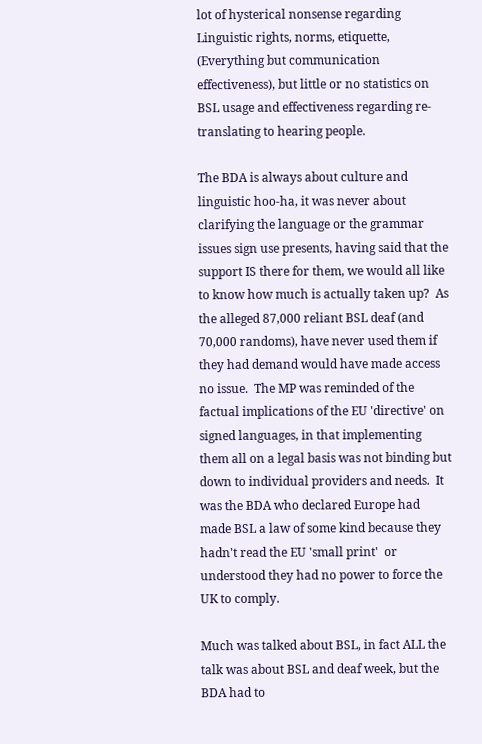lot of hysterical nonsense regarding Linguistic rights, norms, etiquette, (Everything but communication effectiveness), but little or no statistics on BSL usage and effectiveness regarding re-translating to hearing people.

The BDA is always about culture and linguistic hoo-ha, it was never about clarifying the language or the grammar issues sign use presents, having said that the support IS there for them, we would all like to know how much is actually taken up?  As the alleged 87,000 reliant BSL deaf (and 70,000 randoms), have never used them if they had demand would have made access no issue.  The MP was reminded of the factual implications of the EU 'directive' on signed languages, in that implementing them all on a legal basis was not binding but down to individual providers and needs.  It was the BDA who declared Europe had made BSL a law of some kind because they hadn't read the EU 'small print'  or understood they had no power to force the UK to comply.

Much was talked about BSL, in fact ALL the talk was about BSL and deaf week, but the BDA had to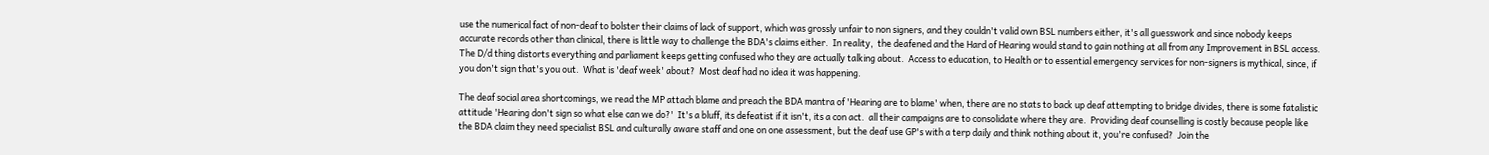use the numerical fact of non-deaf to bolster their claims of lack of support, which was grossly unfair to non signers, and they couldn't valid own BSL numbers either, it's all guesswork and since nobody keeps accurate records other than clinical, there is little way to challenge the BDA's claims either.  In reality,  the deafened and the Hard of Hearing would stand to gain nothing at all from any Improvement in BSL access.  The D/d thing distorts everything and parliament keeps getting confused who they are actually talking about.  Access to education, to Health or to essential emergency services for non-signers is mythical, since, if you don't sign that's you out.  What is 'deaf week' about?  Most deaf had no idea it was happening.

The deaf social area shortcomings, we read the MP attach blame and preach the BDA mantra of 'Hearing are to blame' when, there are no stats to back up deaf attempting to bridge divides, there is some fatalistic attitude 'Hearing don't sign so what else can we do?'  It's a bluff, its defeatist if it isn't, its a con act.  all their campaigns are to consolidate where they are.  Providing deaf counselling is costly because people like the BDA claim they need specialist BSL and culturally aware staff and one on one assessment, but the deaf use GP's with a terp daily and think nothing about it, you're confused?  Join the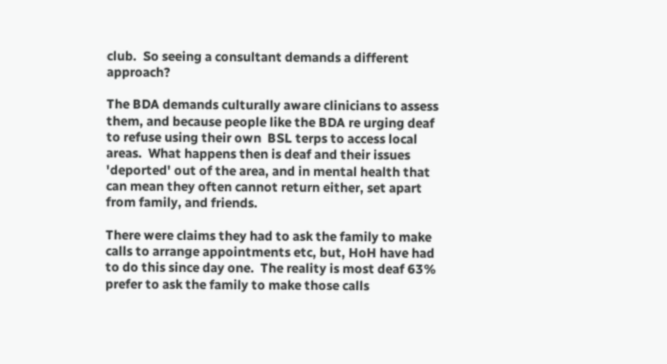club.  So seeing a consultant demands a different approach?

The BDA demands culturally aware clinicians to assess them, and because people like the BDA re urging deaf to refuse using their own  BSL terps to access local areas.  What happens then is deaf and their issues 'deported' out of the area, and in mental health that can mean they often cannot return either, set apart from family, and friends.

There were claims they had to ask the family to make calls to arrange appointments etc, but, HoH have had to do this since day one.  The reality is most deaf 63% prefer to ask the family to make those calls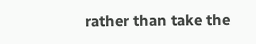rather than take the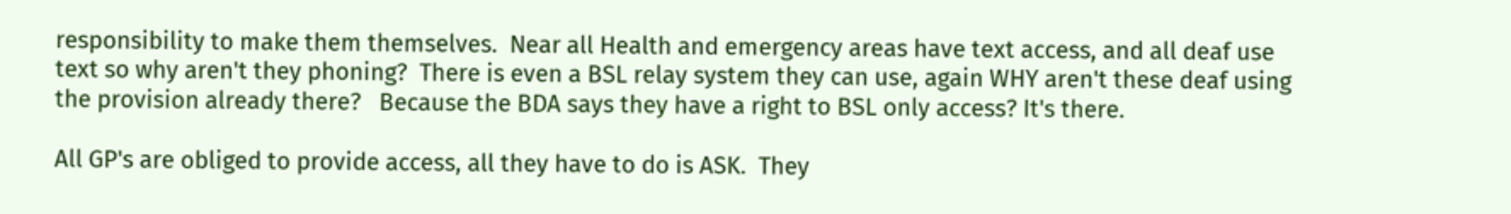responsibility to make them themselves.  Near all Health and emergency areas have text access, and all deaf use text so why aren't they phoning?  There is even a BSL relay system they can use, again WHY aren't these deaf using the provision already there?   Because the BDA says they have a right to BSL only access? It's there.

All GP's are obliged to provide access, all they have to do is ASK.  They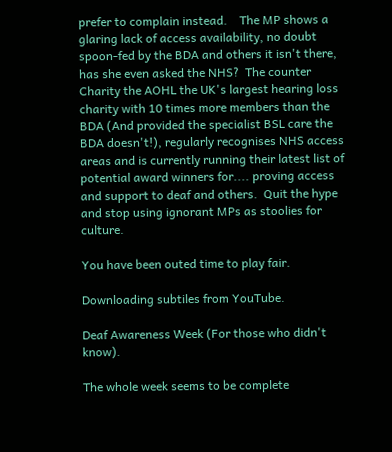prefer to complain instead.    The MP shows a glaring lack of access availability, no doubt spoon-fed by the BDA and others it isn't there, has she even asked the NHS?  The counter Charity the AOHL the UK's largest hearing loss charity with 10 times more members than the BDA (And provided the specialist BSL care the BDA doesn't!), regularly recognises NHS access areas and is currently running their latest list of potential award winners for.... proving access and support to deaf and others.  Quit the hype and stop using ignorant MPs as stoolies for culture.

You have been outed time to play fair.

Downloading subtiles from YouTube.

Deaf Awareness Week (For those who didn't know).

The whole week seems to be complete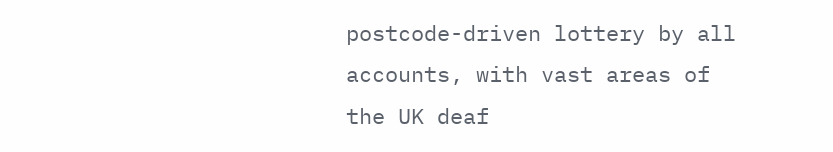postcode-driven lottery by all accounts, with vast areas of the UK deaf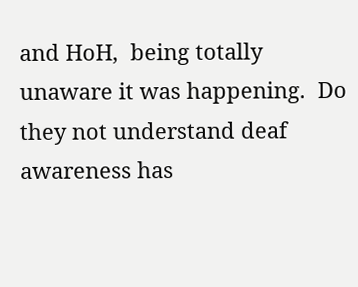and HoH,  being totally unaware it was happening.  Do they not understand deaf awareness has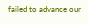failed to advance our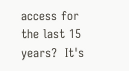access for the last 15 years?  It's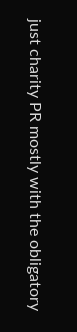just charity PR mostly with the obligatory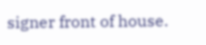signer front of house.